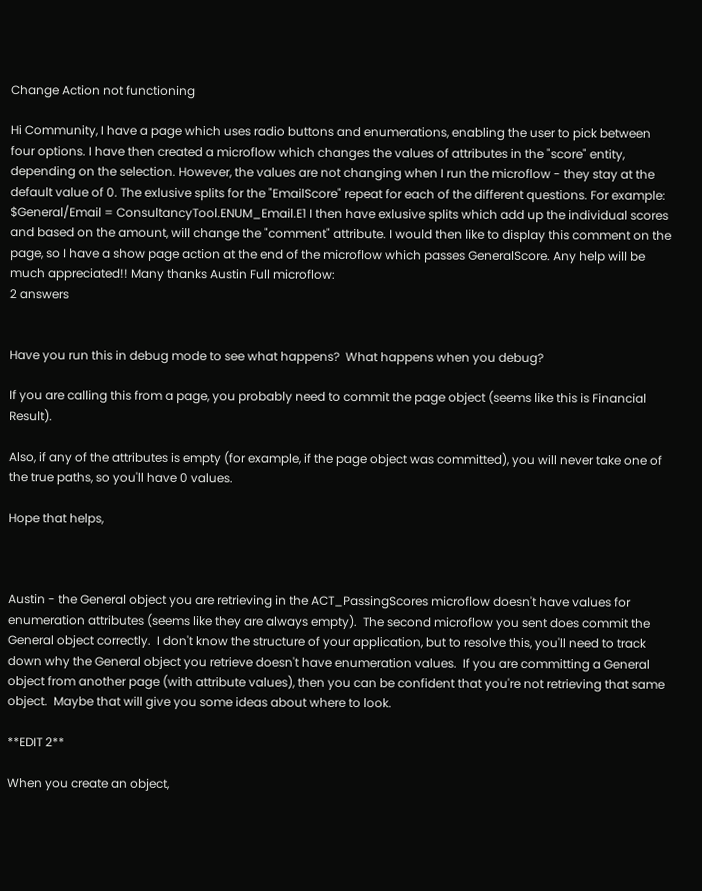Change Action not functioning

Hi Community, I have a page which uses radio buttons and enumerations, enabling the user to pick between four options. I have then created a microflow which changes the values of attributes in the "score" entity, depending on the selection. However, the values are not changing when I run the microflow - they stay at the default value of 0. The exlusive splits for the "EmailScore" repeat for each of the different questions. For example: $General/Email = ConsultancyTool.ENUM_Email.E1 I then have exlusive splits which add up the individual scores and based on the amount, will change the "comment" attribute. I would then like to display this comment on the page, so I have a show page action at the end of the microflow which passes GeneralScore. Any help will be much appreciated!! Many thanks Austin Full microflow:
2 answers


Have you run this in debug mode to see what happens?  What happens when you debug?

If you are calling this from a page, you probably need to commit the page object (seems like this is Financial Result).

Also, if any of the attributes is empty (for example, if the page object was committed), you will never take one of the true paths, so you'll have 0 values.

Hope that helps,



Austin - the General object you are retrieving in the ACT_PassingScores microflow doesn't have values for enumeration attributes (seems like they are always empty).  The second microflow you sent does commit the General object correctly.  I don't know the structure of your application, but to resolve this, you'll need to track down why the General object you retrieve doesn't have enumeration values.  If you are committing a General object from another page (with attribute values), then you can be confident that you're not retrieving that same object.  Maybe that will give you some ideas about where to look.

**EDIT 2**

When you create an object,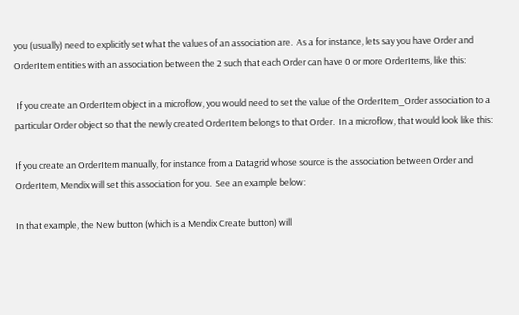you (usually) need to explicitly set what the values of an association are.  As a for instance, lets say you have Order and OrderItem entities with an association between the 2 such that each Order can have 0 or more OrderItems, like this:

 If you create an OrderItem object in a microflow, you would need to set the value of the OrderItem_Order association to a particular Order object so that the newly created OrderItem belongs to that Order.  In a microflow, that would look like this:

If you create an OrderItem manually, for instance from a Datagrid whose source is the association between Order and OrderItem, Mendix will set this association for you.  See an example below:

In that example, the New button (which is a Mendix Create button) will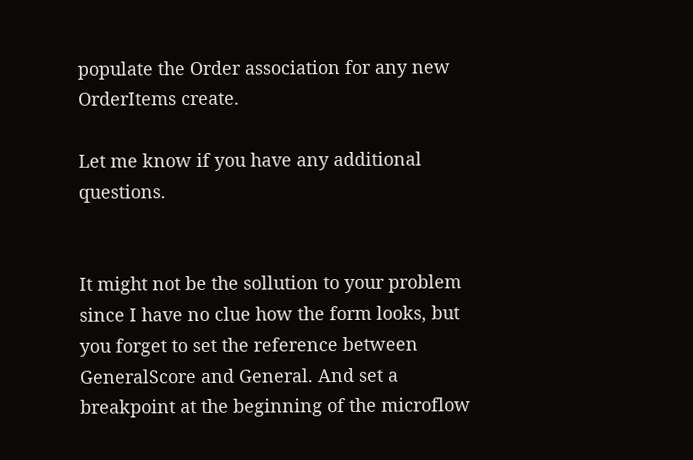populate the Order association for any new OrderItems create.

Let me know if you have any additional questions.


It might not be the sollution to your problem since I have no clue how the form looks, but you forget to set the reference between GeneralScore and General. And set a breakpoint at the beginning of the microflow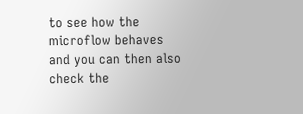to see how the microflow behaves and you can then also check the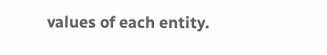values of each entity.